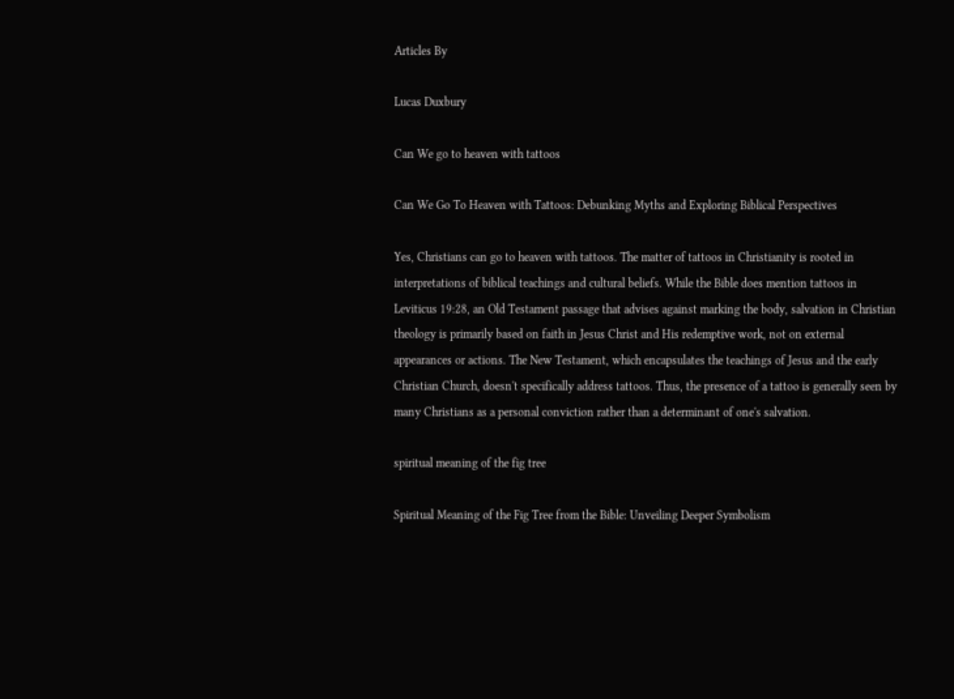Articles By

Lucas Duxbury

Can We go to heaven with tattoos

Can We Go To Heaven with Tattoos: Debunking Myths and Exploring Biblical Perspectives

Yes, Christians can go to heaven with tattoos. The matter of tattoos in Christianity is rooted in interpretations of biblical teachings and cultural beliefs. While the Bible does mention tattoos in Leviticus 19:28, an Old Testament passage that advises against marking the body, salvation in Christian theology is primarily based on faith in Jesus Christ and His redemptive work, not on external appearances or actions. The New Testament, which encapsulates the teachings of Jesus and the early Christian Church, doesn't specifically address tattoos. Thus, the presence of a tattoo is generally seen by many Christians as a personal conviction rather than a determinant of one's salvation.

spiritual meaning of the fig tree

Spiritual Meaning of the Fig Tree from the Bible: Unveiling Deeper Symbolism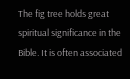The fig tree holds great spiritual significance in the Bible. It is often associated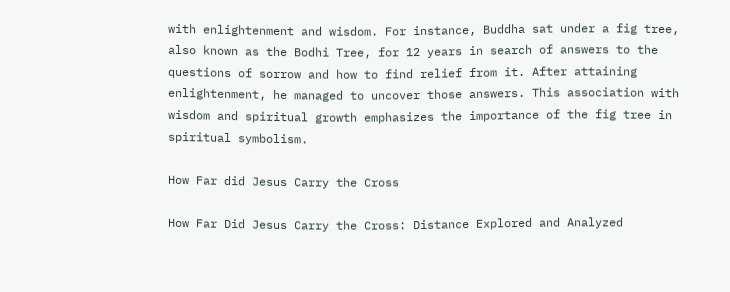with enlightenment and wisdom. For instance, Buddha sat under a fig tree, also known as the Bodhi Tree, for 12 years in search of answers to the questions of sorrow and how to find relief from it. After attaining enlightenment, he managed to uncover those answers. This association with wisdom and spiritual growth emphasizes the importance of the fig tree in spiritual symbolism.

How Far did Jesus Carry the Cross

How Far Did Jesus Carry the Cross: Distance Explored and Analyzed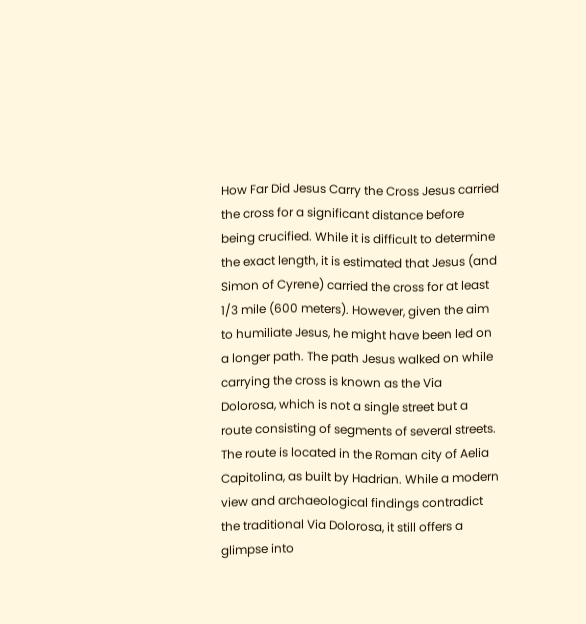How Far Did Jesus Carry the Cross Jesus carried the cross for a significant distance before being crucified. While it is difficult to determine the exact length, it is estimated that Jesus (and Simon of Cyrene) carried the cross for at least 1/3 mile (600 meters). However, given the aim to humiliate Jesus, he might have been led on a longer path. The path Jesus walked on while carrying the cross is known as the Via Dolorosa, which is not a single street but a route consisting of segments of several streets. The route is located in the Roman city of Aelia Capitolina, as built by Hadrian. While a modern view and archaeological findings contradict the traditional Via Dolorosa, it still offers a glimpse into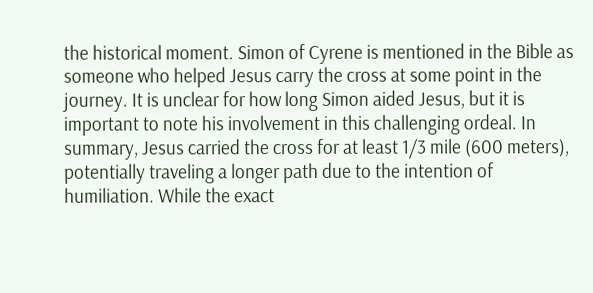the historical moment. Simon of Cyrene is mentioned in the Bible as someone who helped Jesus carry the cross at some point in the journey. It is unclear for how long Simon aided Jesus, but it is important to note his involvement in this challenging ordeal. In summary, Jesus carried the cross for at least 1/3 mile (600 meters), potentially traveling a longer path due to the intention of humiliation. While the exact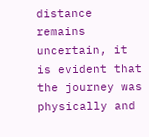distance remains uncertain, it is evident that the journey was physically and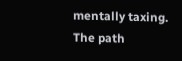mentally taxing. The path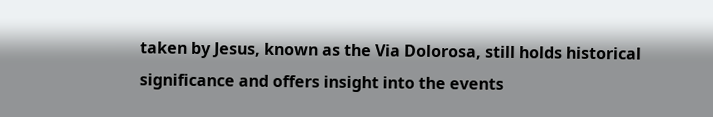taken by Jesus, known as the Via Dolorosa, still holds historical significance and offers insight into the events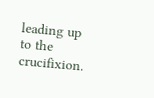leading up to the crucifixion.